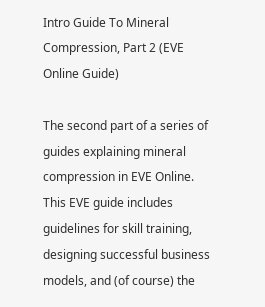Intro Guide To Mineral Compression, Part 2 (EVE Online Guide)

The second part of a series of guides explaining mineral compression in EVE Online. This EVE guide includes guidelines for skill training, designing successful business models, and (of course) the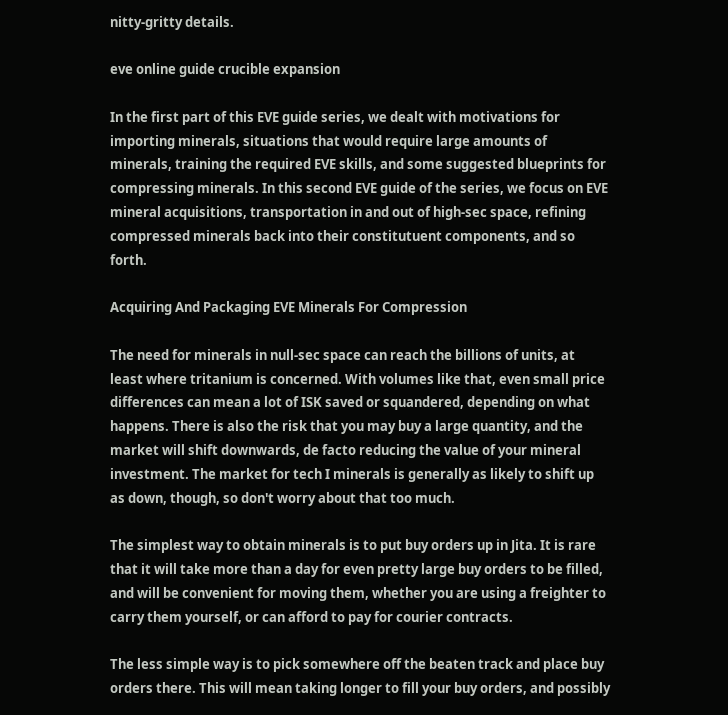nitty-gritty details.

eve online guide crucible expansion

In the first part of this EVE guide series, we dealt with motivations for importing minerals, situations that would require large amounts of minerals, training the required EVE skills, and some suggested blueprints for compressing minerals. In this second EVE guide of the series, we focus on EVE mineral acquisitions, transportation in and out of high-sec space, refining compressed minerals back into their constitutuent components, and so forth.

Acquiring And Packaging EVE Minerals For Compression

The need for minerals in null-sec space can reach the billions of units, at least where tritanium is concerned. With volumes like that, even small price differences can mean a lot of ISK saved or squandered, depending on what happens. There is also the risk that you may buy a large quantity, and the market will shift downwards, de facto reducing the value of your mineral investment. The market for tech I minerals is generally as likely to shift up as down, though, so don't worry about that too much.

The simplest way to obtain minerals is to put buy orders up in Jita. It is rare that it will take more than a day for even pretty large buy orders to be filled, and will be convenient for moving them, whether you are using a freighter to carry them yourself, or can afford to pay for courier contracts.

The less simple way is to pick somewhere off the beaten track and place buy orders there. This will mean taking longer to fill your buy orders, and possibly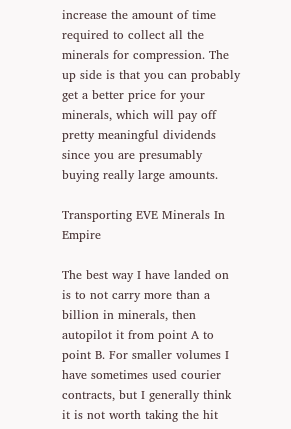increase the amount of time required to collect all the minerals for compression. The up side is that you can probably get a better price for your minerals, which will pay off pretty meaningful dividends since you are presumably buying really large amounts.

Transporting EVE Minerals In Empire

The best way I have landed on is to not carry more than a billion in minerals, then autopilot it from point A to point B. For smaller volumes I have sometimes used courier contracts, but I generally think it is not worth taking the hit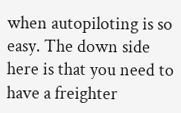when autopiloting is so easy. The down side here is that you need to have a freighter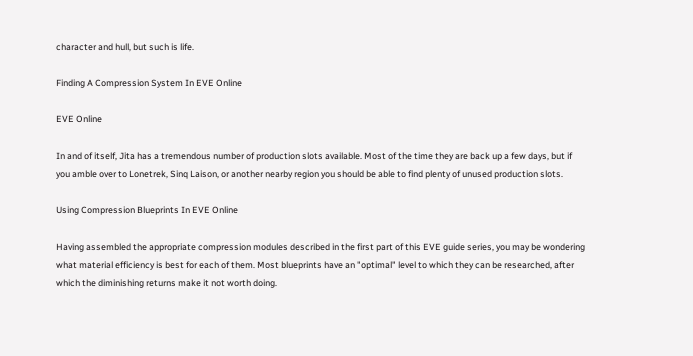character and hull, but such is life.

Finding A Compression System In EVE Online

EVE Online

In and of itself, Jita has a tremendous number of production slots available. Most of the time they are back up a few days, but if you amble over to Lonetrek, Sinq Laison, or another nearby region you should be able to find plenty of unused production slots.

Using Compression Blueprints In EVE Online

Having assembled the appropriate compression modules described in the first part of this EVE guide series, you may be wondering what material efficiency is best for each of them. Most blueprints have an "optimal" level to which they can be researched, after which the diminishing returns make it not worth doing.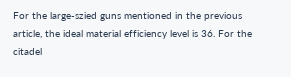For the large-szied guns mentioned in the previous article, the ideal material efficiency level is 36. For the citadel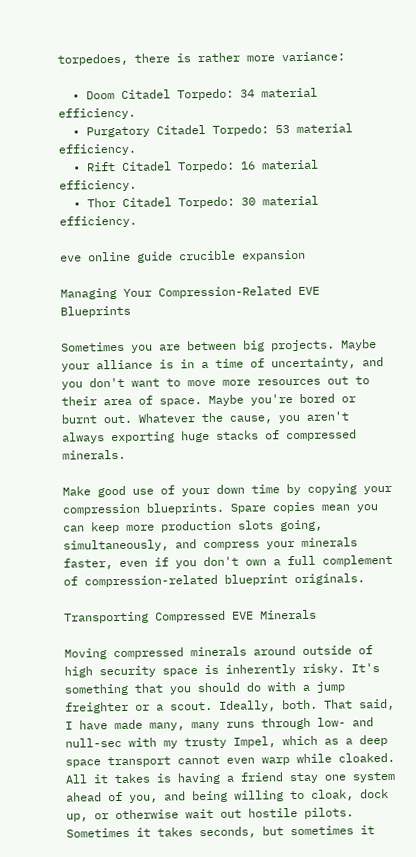torpedoes, there is rather more variance:

  • Doom Citadel Torpedo: 34 material efficiency.
  • Purgatory Citadel Torpedo: 53 material efficiency.
  • Rift Citadel Torpedo: 16 material efficiency.
  • Thor Citadel Torpedo: 30 material efficiency.

eve online guide crucible expansion

Managing Your Compression-Related EVE Blueprints

Sometimes you are between big projects. Maybe your alliance is in a time of uncertainty, and you don't want to move more resources out to their area of space. Maybe you're bored or burnt out. Whatever the cause, you aren't always exporting huge stacks of compressed minerals.

Make good use of your down time by copying your compression blueprints. Spare copies mean you can keep more production slots going, simultaneously, and compress your minerals faster, even if you don't own a full complement of compression-related blueprint originals.

Transporting Compressed EVE Minerals

Moving compressed minerals around outside of high security space is inherently risky. It's something that you should do with a jump freighter or a scout. Ideally, both. That said, I have made many, many runs through low- and null-sec with my trusty Impel, which as a deep space transport cannot even warp while cloaked. All it takes is having a friend stay one system ahead of you, and being willing to cloak, dock up, or otherwise wait out hostile pilots. Sometimes it takes seconds, but sometimes it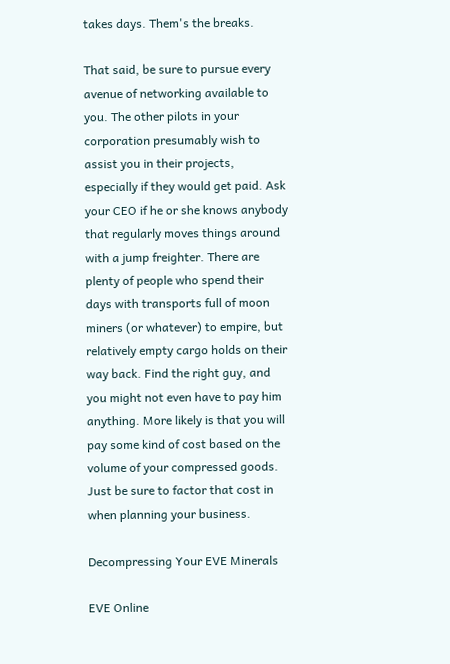takes days. Them's the breaks.

That said, be sure to pursue every avenue of networking available to you. The other pilots in your corporation presumably wish to assist you in their projects, especially if they would get paid. Ask your CEO if he or she knows anybody that regularly moves things around with a jump freighter. There are plenty of people who spend their days with transports full of moon miners (or whatever) to empire, but relatively empty cargo holds on their way back. Find the right guy, and you might not even have to pay him anything. More likely is that you will pay some kind of cost based on the volume of your compressed goods. Just be sure to factor that cost in when planning your business.

Decompressing Your EVE Minerals

EVE Online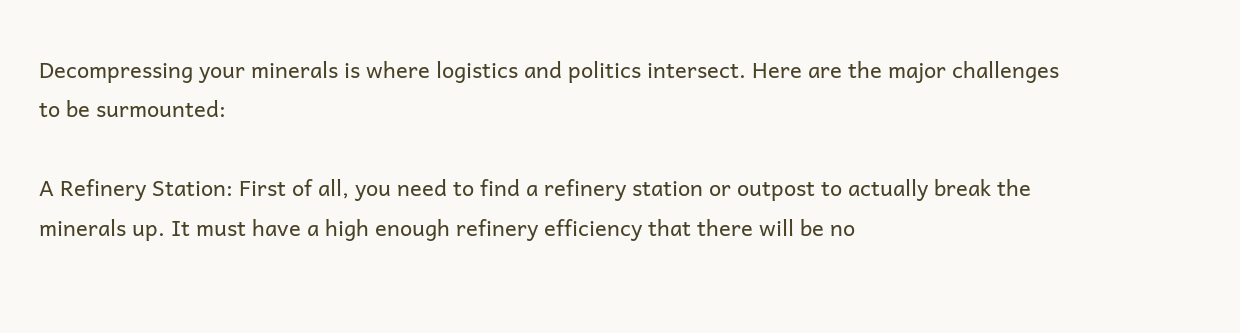Decompressing your minerals is where logistics and politics intersect. Here are the major challenges to be surmounted:

A Refinery Station: First of all, you need to find a refinery station or outpost to actually break the minerals up. It must have a high enough refinery efficiency that there will be no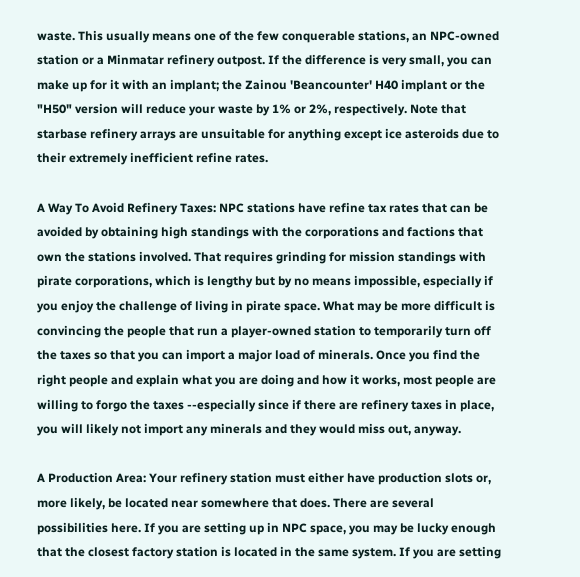waste. This usually means one of the few conquerable stations, an NPC-owned station or a Minmatar refinery outpost. If the difference is very small, you can make up for it with an implant; the Zainou 'Beancounter' H40 implant or the "H50" version will reduce your waste by 1% or 2%, respectively. Note that starbase refinery arrays are unsuitable for anything except ice asteroids due to their extremely inefficient refine rates.

A Way To Avoid Refinery Taxes: NPC stations have refine tax rates that can be avoided by obtaining high standings with the corporations and factions that own the stations involved. That requires grinding for mission standings with pirate corporations, which is lengthy but by no means impossible, especially if you enjoy the challenge of living in pirate space. What may be more difficult is convincing the people that run a player-owned station to temporarily turn off the taxes so that you can import a major load of minerals. Once you find the right people and explain what you are doing and how it works, most people are willing to forgo the taxes --especially since if there are refinery taxes in place, you will likely not import any minerals and they would miss out, anyway.

A Production Area: Your refinery station must either have production slots or, more likely, be located near somewhere that does. There are several possibilities here. If you are setting up in NPC space, you may be lucky enough that the closest factory station is located in the same system. If you are setting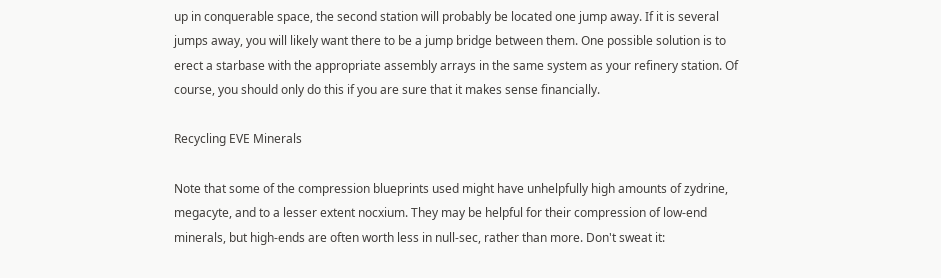up in conquerable space, the second station will probably be located one jump away. If it is several jumps away, you will likely want there to be a jump bridge between them. One possible solution is to erect a starbase with the appropriate assembly arrays in the same system as your refinery station. Of course, you should only do this if you are sure that it makes sense financially.

Recycling EVE Minerals

Note that some of the compression blueprints used might have unhelpfully high amounts of zydrine, megacyte, and to a lesser extent nocxium. They may be helpful for their compression of low-end minerals, but high-ends are often worth less in null-sec, rather than more. Don't sweat it: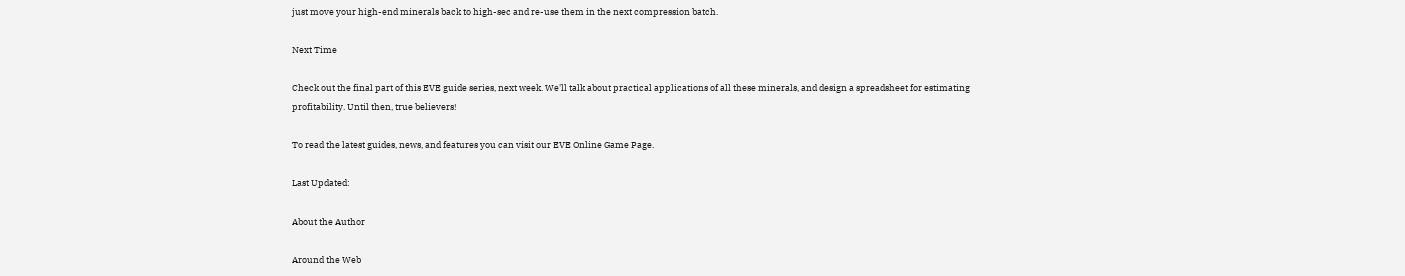just move your high-end minerals back to high-sec and re-use them in the next compression batch.

Next Time

Check out the final part of this EVE guide series, next week. We'll talk about practical applications of all these minerals, and design a spreadsheet for estimating profitability. Until then, true believers!

To read the latest guides, news, and features you can visit our EVE Online Game Page.

Last Updated:

About the Author

Around the Web